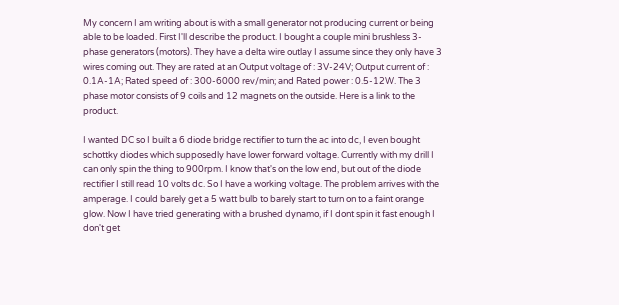My concern I am writing about is with a small generator not producing current or being able to be loaded. First I'll describe the product. I bought a couple mini brushless 3-phase generators (motors). They have a delta wire outlay I assume since they only have 3 wires coming out. They are rated at an Output voltage of : 3V-24V; Output current of : 0.1A-1A; Rated speed of : 300-6000 rev/min; and Rated power : 0.5-12W. The 3 phase motor consists of 9 coils and 12 magnets on the outside. Here is a link to the product.

I wanted DC so I built a 6 diode bridge rectifier to turn the ac into dc, I even bought schottky diodes which supposedly have lower forward voltage. Currently with my drill I can only spin the thing to 900rpm. I know that's on the low end, but out of the diode rectifier I still read 10 volts dc. So I have a working voltage. The problem arrives with the amperage. I could barely get a 5 watt bulb to barely start to turn on to a faint orange glow. Now I have tried generating with a brushed dynamo, if I dont spin it fast enough I don't get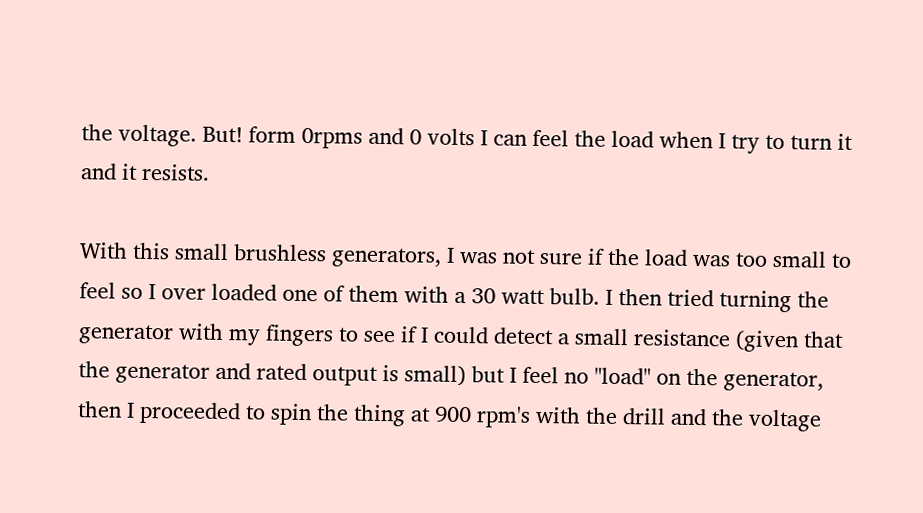the voltage. But! form 0rpms and 0 volts I can feel the load when I try to turn it and it resists.

With this small brushless generators, I was not sure if the load was too small to feel so I over loaded one of them with a 30 watt bulb. I then tried turning the generator with my fingers to see if I could detect a small resistance (given that the generator and rated output is small) but I feel no "load" on the generator, then I proceeded to spin the thing at 900 rpm's with the drill and the voltage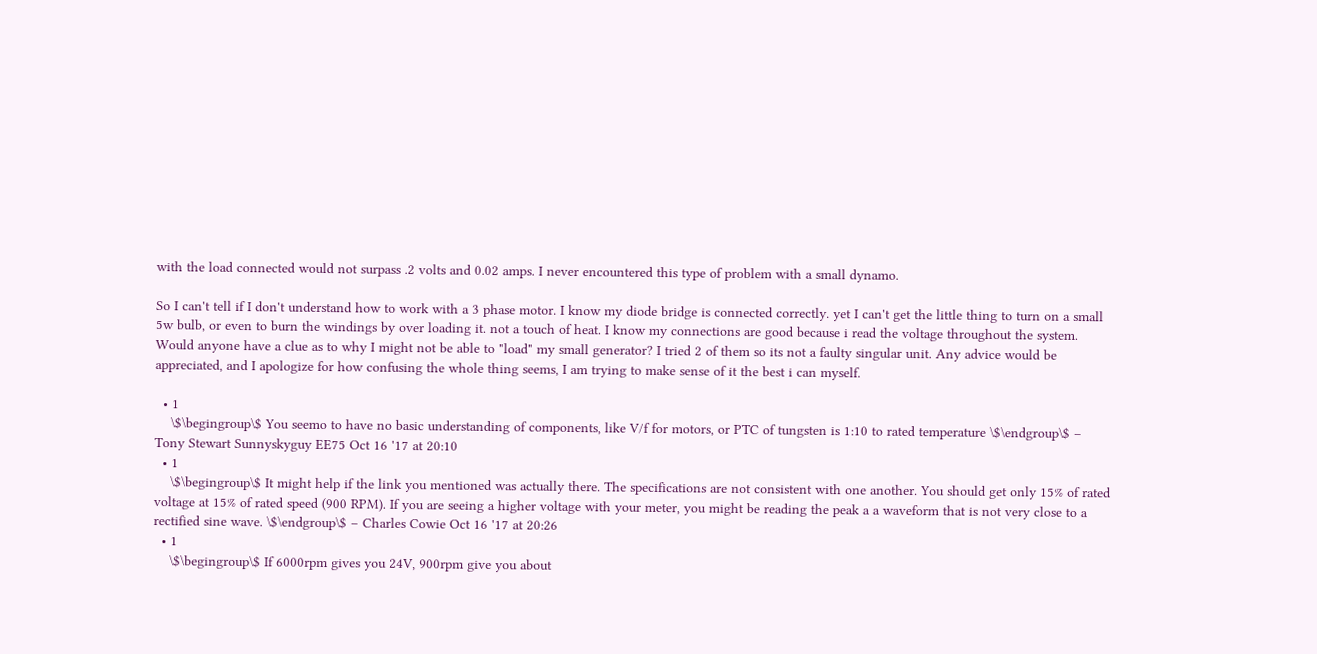with the load connected would not surpass .2 volts and 0.02 amps. I never encountered this type of problem with a small dynamo.

So I can't tell if I don't understand how to work with a 3 phase motor. I know my diode bridge is connected correctly. yet I can't get the little thing to turn on a small 5w bulb, or even to burn the windings by over loading it. not a touch of heat. I know my connections are good because i read the voltage throughout the system. Would anyone have a clue as to why I might not be able to "load" my small generator? I tried 2 of them so its not a faulty singular unit. Any advice would be appreciated, and I apologize for how confusing the whole thing seems, I am trying to make sense of it the best i can myself.

  • 1
    \$\begingroup\$ You seemo to have no basic understanding of components, like V/f for motors, or PTC of tungsten is 1:10 to rated temperature \$\endgroup\$ – Tony Stewart Sunnyskyguy EE75 Oct 16 '17 at 20:10
  • 1
    \$\begingroup\$ It might help if the link you mentioned was actually there. The specifications are not consistent with one another. You should get only 15% of rated voltage at 15% of rated speed (900 RPM). If you are seeing a higher voltage with your meter, you might be reading the peak a a waveform that is not very close to a rectified sine wave. \$\endgroup\$ – Charles Cowie Oct 16 '17 at 20:26
  • 1
    \$\begingroup\$ If 6000rpm gives you 24V, 900rpm give you about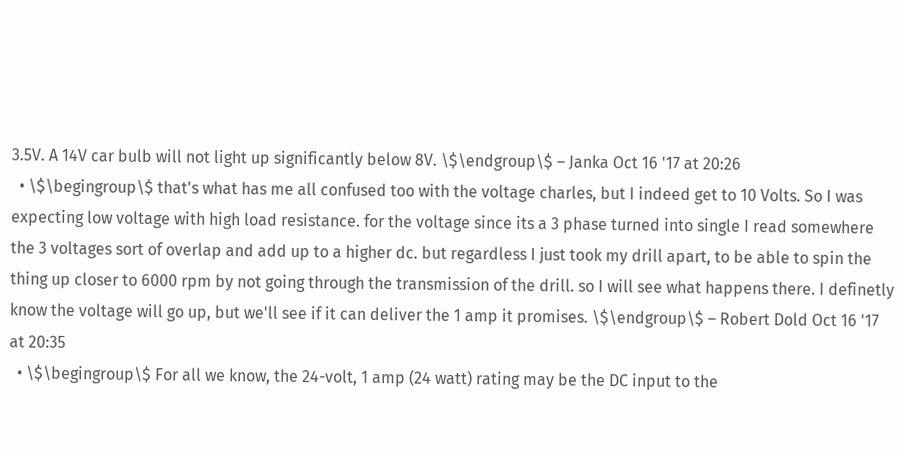3.5V. A 14V car bulb will not light up significantly below 8V. \$\endgroup\$ – Janka Oct 16 '17 at 20:26
  • \$\begingroup\$ that's what has me all confused too with the voltage charles, but I indeed get to 10 Volts. So I was expecting low voltage with high load resistance. for the voltage since its a 3 phase turned into single I read somewhere the 3 voltages sort of overlap and add up to a higher dc. but regardless I just took my drill apart, to be able to spin the thing up closer to 6000 rpm by not going through the transmission of the drill. so I will see what happens there. I definetly know the voltage will go up, but we'll see if it can deliver the 1 amp it promises. \$\endgroup\$ – Robert Dold Oct 16 '17 at 20:35
  • \$\begingroup\$ For all we know, the 24-volt, 1 amp (24 watt) rating may be the DC input to the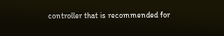controller that is recommended for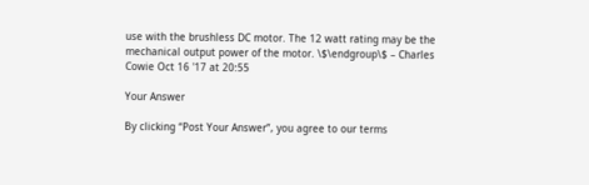use with the brushless DC motor. The 12 watt rating may be the mechanical output power of the motor. \$\endgroup\$ – Charles Cowie Oct 16 '17 at 20:55

Your Answer

By clicking “Post Your Answer”, you agree to our terms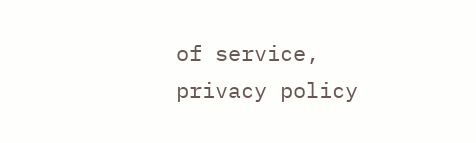of service, privacy policy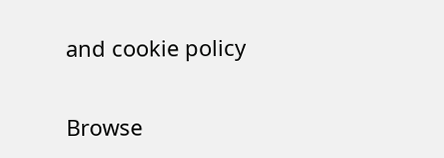and cookie policy

Browse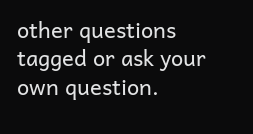other questions tagged or ask your own question.